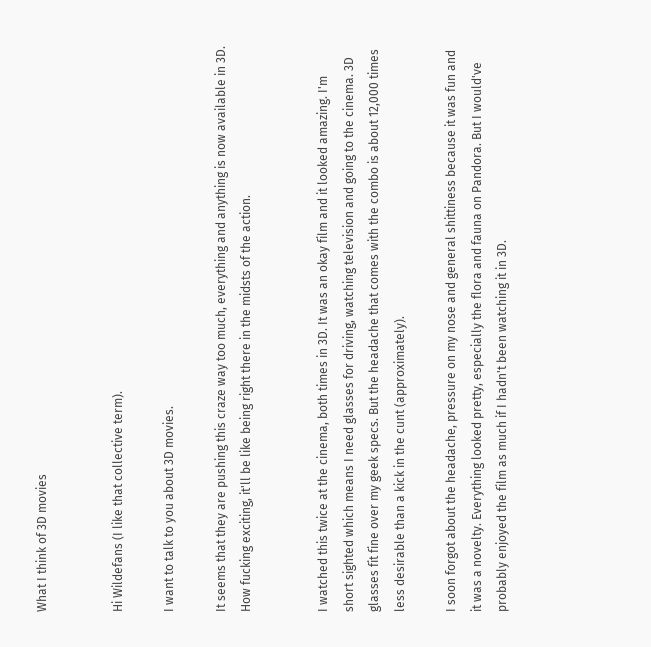What I think of 3D movies


Hi Wildefans (I like that collective term).

I want to talk to you about 3D movies.

It seems that they are pushing this craze way too much, everything and anything is now available in 3D. How fucking exciting, it'll be like being right there in the midsts of the action.


I watched this twice at the cinema, both times in 3D. It was an okay film and it looked amazing. I'm short sighted which means I need glasses for driving, watching television and going to the cinema. 3D glasses fit fine over my geek specs. But the headache that comes with the combo is about 12,000 times less desirable than a kick in the cunt (approximately).

I soon forgot about the headache, pressure on my nose and general shittiness because it was fun and it was a novelty. Everything looked pretty, especially the flora and fauna on Pandora. But I would've probably enjoyed the film as much if I hadn't been watching it in 3D.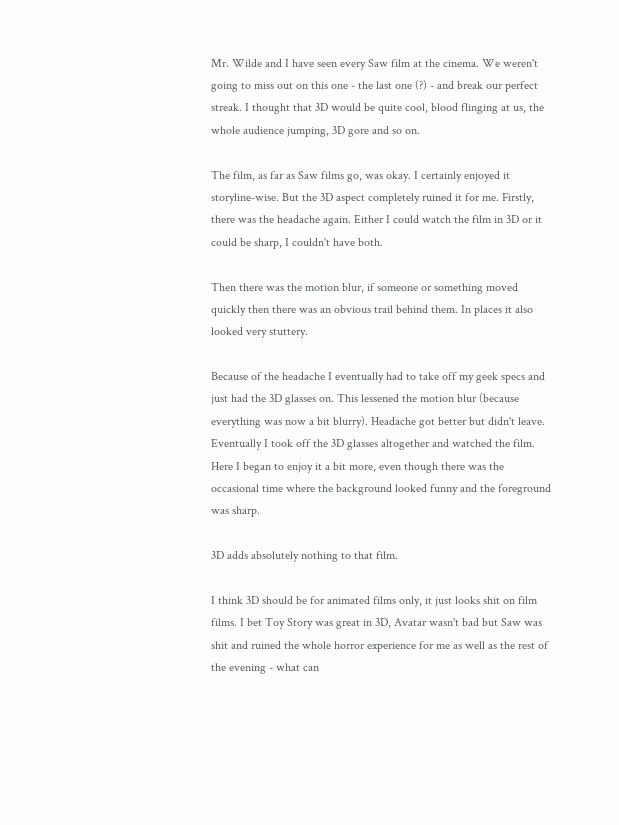Mr. Wilde and I have seen every Saw film at the cinema. We weren't going to miss out on this one - the last one (?) - and break our perfect streak. I thought that 3D would be quite cool, blood flinging at us, the whole audience jumping, 3D gore and so on.

The film, as far as Saw films go, was okay. I certainly enjoyed it storyline-wise. But the 3D aspect completely ruined it for me. Firstly, there was the headache again. Either I could watch the film in 3D or it could be sharp, I couldn't have both.

Then there was the motion blur, if someone or something moved quickly then there was an obvious trail behind them. In places it also looked very stuttery.

Because of the headache I eventually had to take off my geek specs and just had the 3D glasses on. This lessened the motion blur (because everything was now a bit blurry). Headache got better but didn't leave. Eventually I took off the 3D glasses altogether and watched the film. Here I began to enjoy it a bit more, even though there was the occasional time where the background looked funny and the foreground was sharp.

3D adds absolutely nothing to that film.

I think 3D should be for animated films only, it just looks shit on film films. I bet Toy Story was great in 3D, Avatar wasn't bad but Saw was shit and ruined the whole horror experience for me as well as the rest of the evening - what can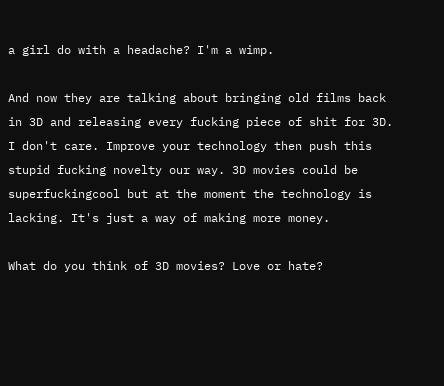a girl do with a headache? I'm a wimp.

And now they are talking about bringing old films back in 3D and releasing every fucking piece of shit for 3D. I don't care. Improve your technology then push this stupid fucking novelty our way. 3D movies could be superfuckingcool but at the moment the technology is lacking. It's just a way of making more money.

What do you think of 3D movies? Love or hate?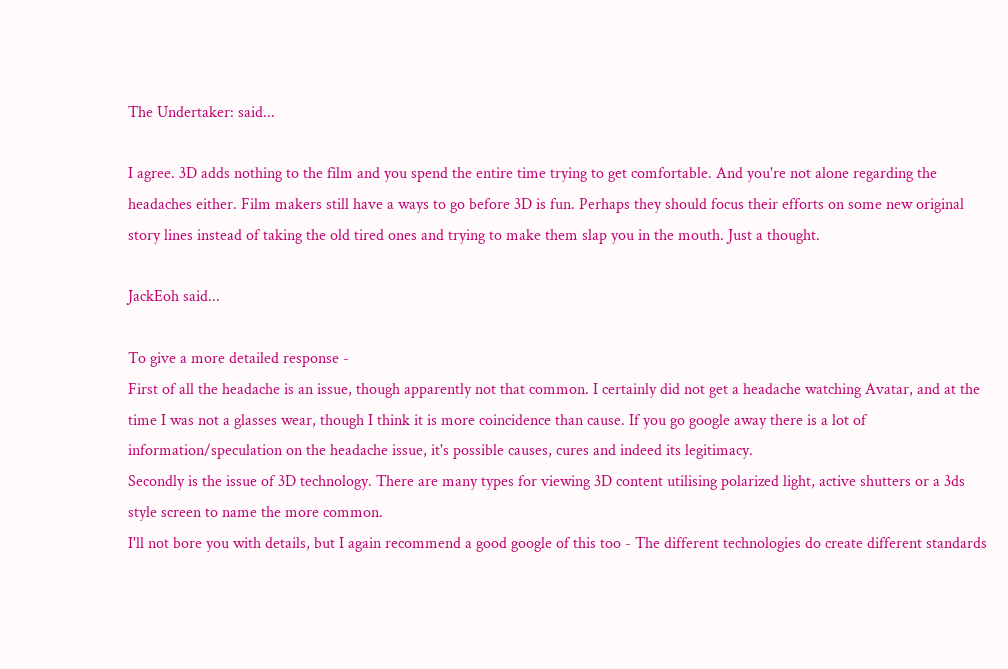The Undertaker: said...

I agree. 3D adds nothing to the film and you spend the entire time trying to get comfortable. And you're not alone regarding the headaches either. Film makers still have a ways to go before 3D is fun. Perhaps they should focus their efforts on some new original story lines instead of taking the old tired ones and trying to make them slap you in the mouth. Just a thought.

JackEoh said...

To give a more detailed response -
First of all the headache is an issue, though apparently not that common. I certainly did not get a headache watching Avatar, and at the time I was not a glasses wear, though I think it is more coincidence than cause. If you go google away there is a lot of information/speculation on the headache issue, it's possible causes, cures and indeed its legitimacy.
Secondly is the issue of 3D technology. There are many types for viewing 3D content utilising polarized light, active shutters or a 3ds style screen to name the more common.
I'll not bore you with details, but I again recommend a good google of this too - The different technologies do create different standards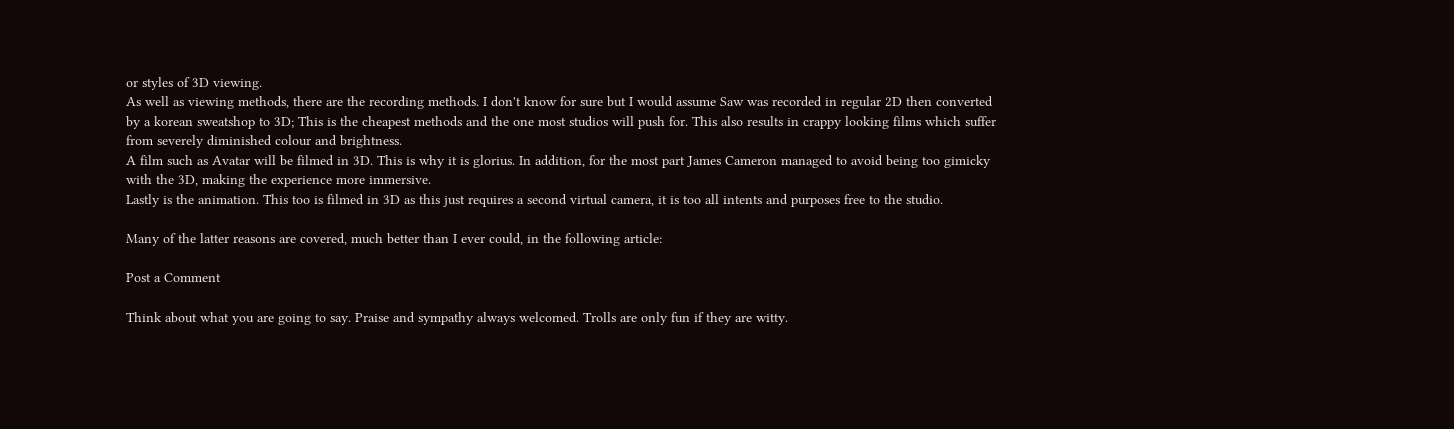or styles of 3D viewing.
As well as viewing methods, there are the recording methods. I don't know for sure but I would assume Saw was recorded in regular 2D then converted by a korean sweatshop to 3D; This is the cheapest methods and the one most studios will push for. This also results in crappy looking films which suffer from severely diminished colour and brightness.
A film such as Avatar will be filmed in 3D. This is why it is glorius. In addition, for the most part James Cameron managed to avoid being too gimicky with the 3D, making the experience more immersive.
Lastly is the animation. This too is filmed in 3D as this just requires a second virtual camera, it is too all intents and purposes free to the studio.

Many of the latter reasons are covered, much better than I ever could, in the following article:

Post a Comment

Think about what you are going to say. Praise and sympathy always welcomed. Trolls are only fun if they are witty.